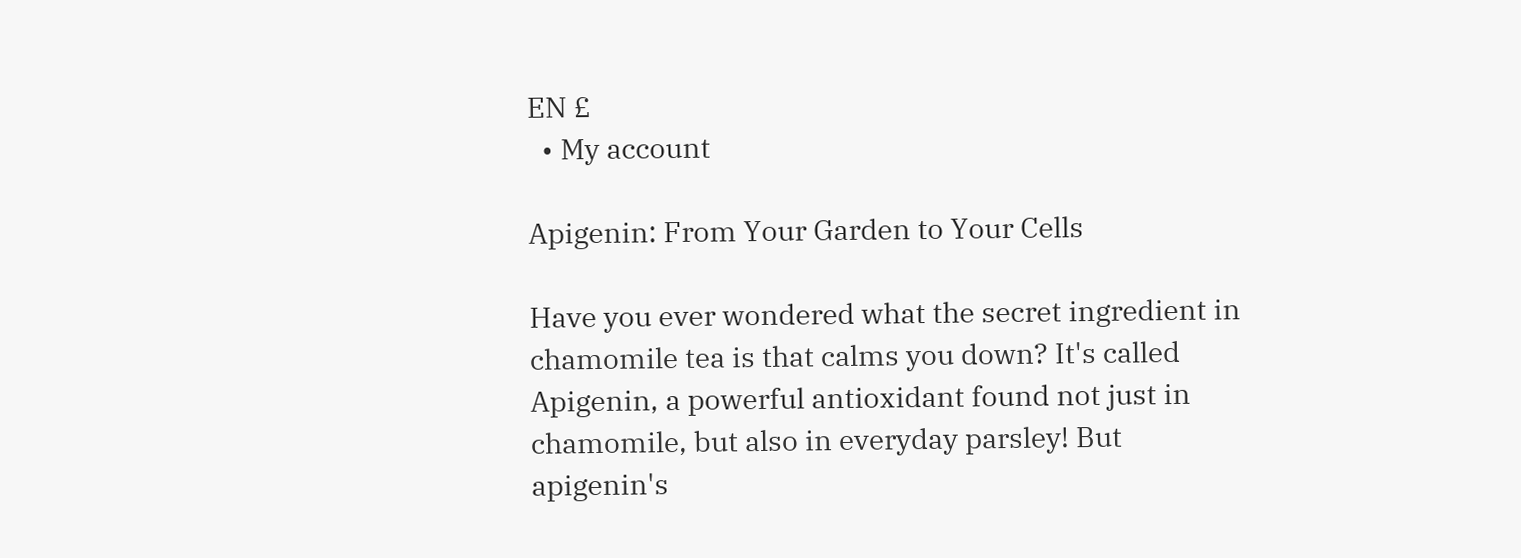EN £
  • My account

Apigenin: From Your Garden to Your Cells

Have you ever wondered what the secret ingredient in chamomile tea is that calms you down? It's called Apigenin, a powerful antioxidant found not just in chamomile, but also in everyday parsley! But apigenin's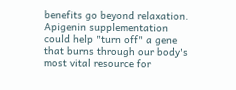benefits go beyond relaxation. Apigenin supplementation could help "turn off" a gene that burns through our body's most vital resource for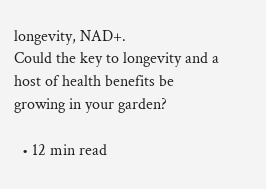longevity, NAD+.
Could the key to longevity and a host of health benefits be growing in your garden?

  • 12 min read